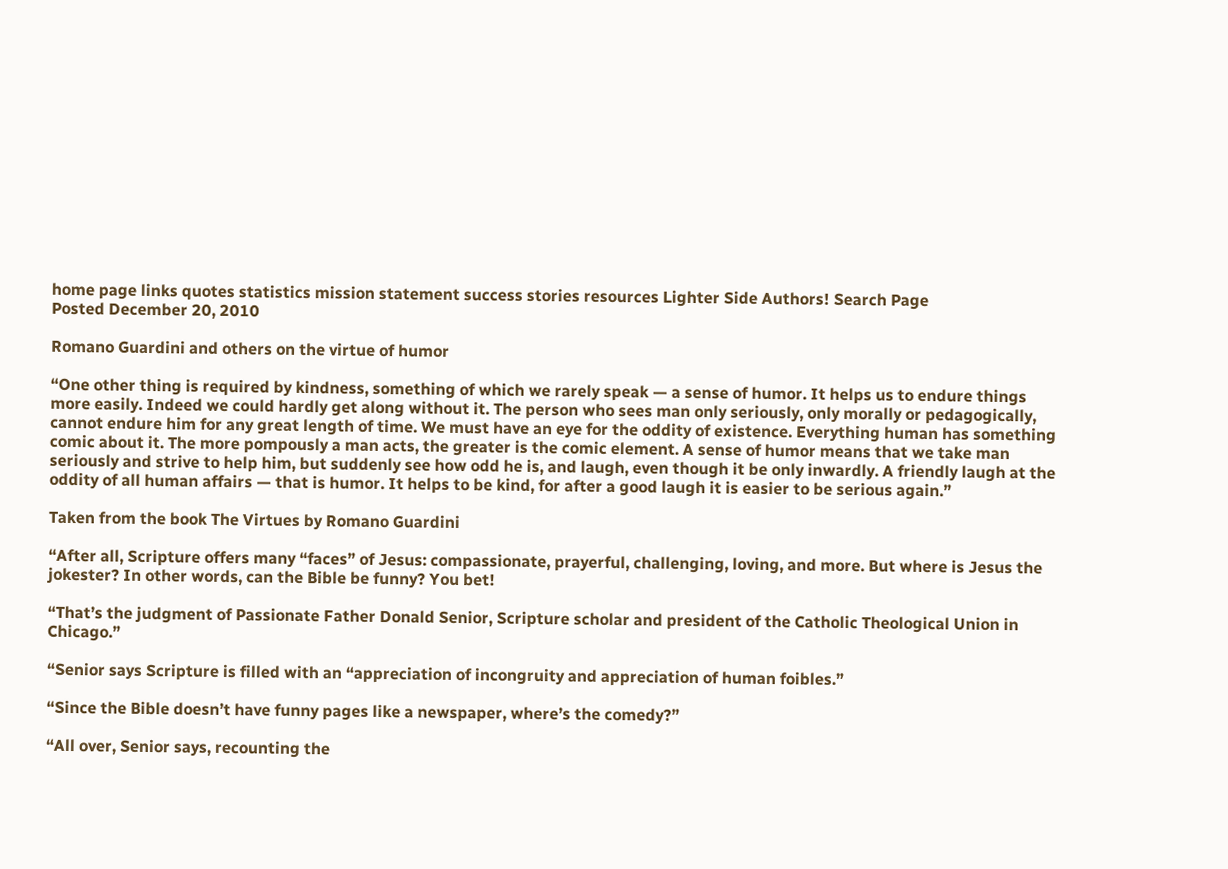home page links quotes statistics mission statement success stories resources Lighter Side Authors! Search Page
Posted December 20, 2010

Romano Guardini and others on the virtue of humor

“One other thing is required by kindness, something of which we rarely speak — a sense of humor. It helps us to endure things more easily. Indeed we could hardly get along without it. The person who sees man only seriously, only morally or pedagogically, cannot endure him for any great length of time. We must have an eye for the oddity of existence. Everything human has something comic about it. The more pompously a man acts, the greater is the comic element. A sense of humor means that we take man seriously and strive to help him, but suddenly see how odd he is, and laugh, even though it be only inwardly. A friendly laugh at the oddity of all human affairs — that is humor. It helps to be kind, for after a good laugh it is easier to be serious again.”

Taken from the book The Virtues by Romano Guardini

“After all, Scripture offers many “faces” of Jesus: compassionate, prayerful, challenging, loving, and more. But where is Jesus the jokester? In other words, can the Bible be funny? You bet!

“That’s the judgment of Passionate Father Donald Senior, Scripture scholar and president of the Catholic Theological Union in Chicago.”

“Senior says Scripture is filled with an “appreciation of incongruity and appreciation of human foibles.”

“Since the Bible doesn’t have funny pages like a newspaper, where’s the comedy?”

“All over, Senior says, recounting the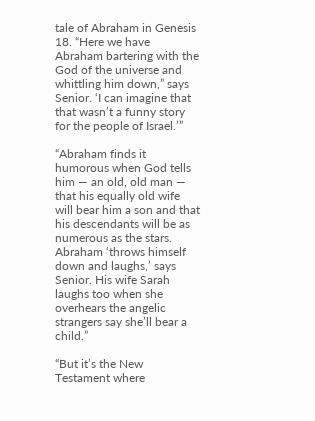tale of Abraham in Genesis 18. “Here we have Abraham bartering with the God of the universe and whittling him down,” says Senior. ‘I can imagine that that wasn’t a funny story for the people of Israel.’”

“Abraham finds it humorous when God tells him — an old, old man — that his equally old wife will bear him a son and that his descendants will be as numerous as the stars. Abraham ‘throws himself down and laughs,’ says Senior. His wife Sarah laughs too when she overhears the angelic strangers say she’ll bear a child.”

“But it’s the New Testament where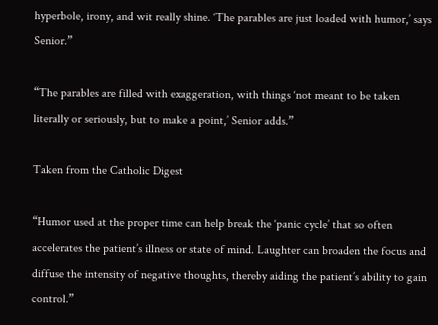hyperbole, irony, and wit really shine. ‘The parables are just loaded with humor,’ says Senior.”

“The parables are filled with exaggeration, with things ‘not meant to be taken literally or seriously, but to make a point,’ Senior adds.”

Taken from the Catholic Digest

“Humor used at the proper time can help break the ‘panic cycle’ that so often accelerates the patient’s illness or state of mind. Laughter can broaden the focus and diffuse the intensity of negative thoughts, thereby aiding the patient’s ability to gain control.”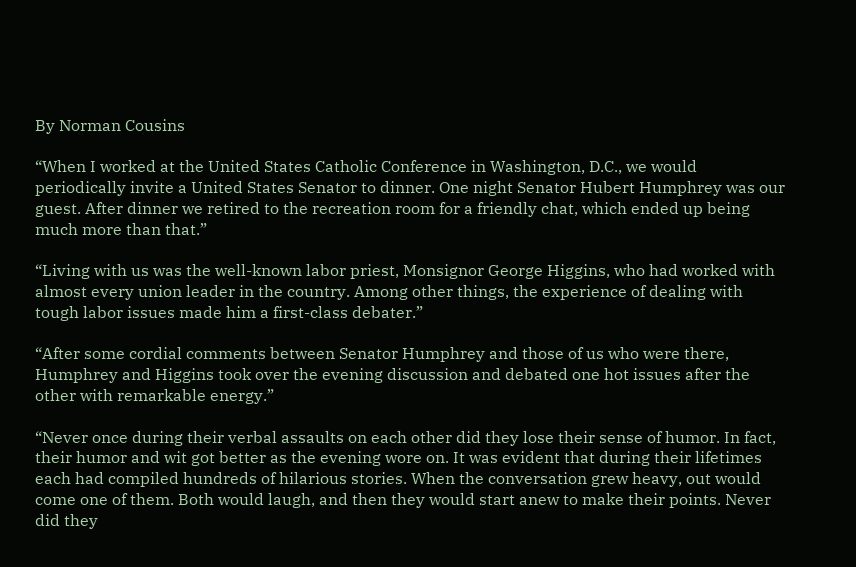By Norman Cousins

“When I worked at the United States Catholic Conference in Washington, D.C., we would periodically invite a United States Senator to dinner. One night Senator Hubert Humphrey was our guest. After dinner we retired to the recreation room for a friendly chat, which ended up being much more than that.”

“Living with us was the well-known labor priest, Monsignor George Higgins, who had worked with almost every union leader in the country. Among other things, the experience of dealing with tough labor issues made him a first-class debater.”

“After some cordial comments between Senator Humphrey and those of us who were there, Humphrey and Higgins took over the evening discussion and debated one hot issues after the other with remarkable energy.”

“Never once during their verbal assaults on each other did they lose their sense of humor. In fact, their humor and wit got better as the evening wore on. It was evident that during their lifetimes each had compiled hundreds of hilarious stories. When the conversation grew heavy, out would come one of them. Both would laugh, and then they would start anew to make their points. Never did they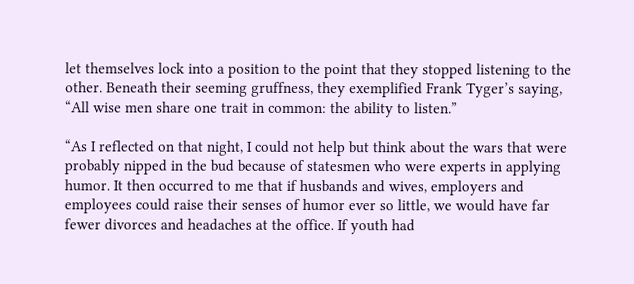let themselves lock into a position to the point that they stopped listening to the other. Beneath their seeming gruffness, they exemplified Frank Tyger’s saying, “All wise men share one trait in common: the ability to listen.”

“As I reflected on that night, I could not help but think about the wars that were probably nipped in the bud because of statesmen who were experts in applying humor. It then occurred to me that if husbands and wives, employers and employees could raise their senses of humor ever so little, we would have far fewer divorces and headaches at the office. If youth had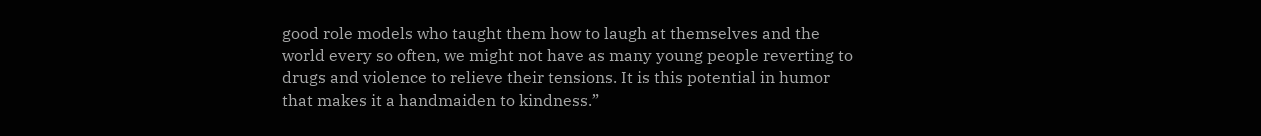good role models who taught them how to laugh at themselves and the world every so often, we might not have as many young people reverting to drugs and violence to relieve their tensions. It is this potential in humor that makes it a handmaiden to kindness.”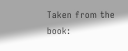Taken from the book: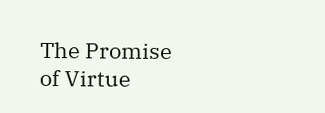The Promise of Virtue